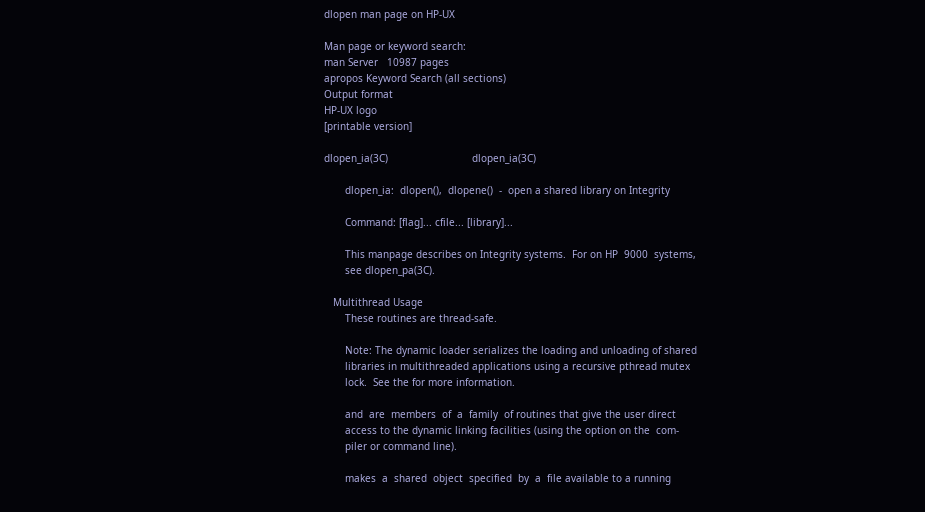dlopen man page on HP-UX

Man page or keyword search:
man Server   10987 pages
apropos Keyword Search (all sections)
Output format
HP-UX logo
[printable version]

dlopen_ia(3C)                            dlopen_ia(3C)

       dlopen_ia:  dlopen(),  dlopene()  -  open a shared library on Integrity

       Command: [flag]... cfile... [library]...

       This manpage describes on Integrity systems.  For on HP  9000  systems,
       see dlopen_pa(3C).

   Multithread Usage
       These routines are thread-safe.

       Note: The dynamic loader serializes the loading and unloading of shared
       libraries in multithreaded applications using a recursive pthread mutex
       lock.  See the for more information.

       and  are  members  of  a  family  of routines that give the user direct
       access to the dynamic linking facilities (using the option on the  com‐
       piler or command line).

       makes  a  shared  object  specified  by  a  file available to a running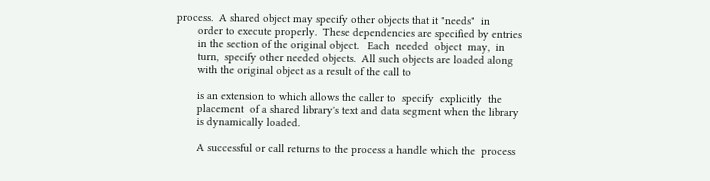process.  A shared object may specify other objects that it "needs"  in
       order to execute properly.  These dependencies are specified by entries
       in the section of the original object.   Each  needed  object  may,  in
       turn,  specify other needed objects.  All such objects are loaded along
       with the original object as a result of the call to

       is an extension to which allows the caller to  specify  explicitly  the
       placement  of a shared library's text and data segment when the library
       is dynamically loaded.

       A successful or call returns to the process a handle which the  process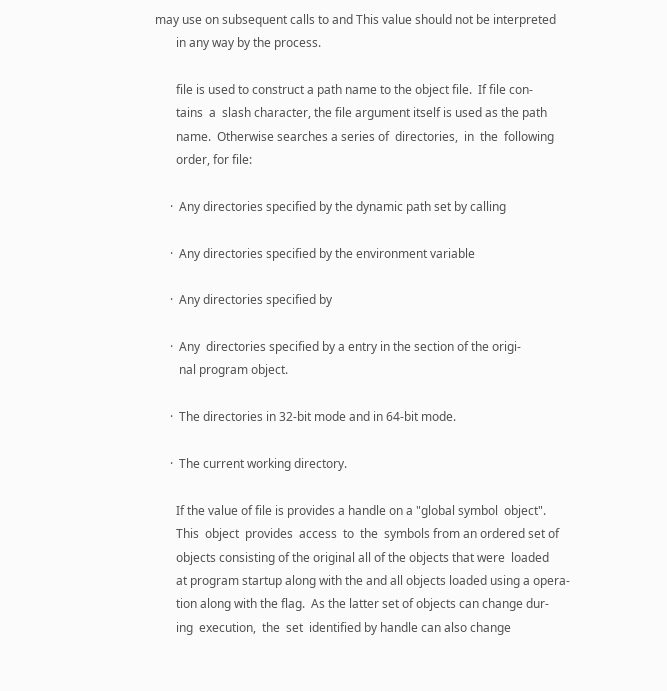may use on subsequent calls to and This value should not be interpreted
       in any way by the process.

       file is used to construct a path name to the object file.  If file con‐
       tains  a  slash character, the file argument itself is used as the path
       name.  Otherwise searches a series of  directories,  in  the  following
       order, for file:

     ·  Any directories specified by the dynamic path set by calling

     ·  Any directories specified by the environment variable

     ·  Any directories specified by

     ·  Any  directories specified by a entry in the section of the origi‐
        nal program object.

     ·  The directories in 32-bit mode and in 64-bit mode.

     ·  The current working directory.

       If the value of file is provides a handle on a "global symbol  object".
       This  object  provides  access  to  the  symbols from an ordered set of
       objects consisting of the original all of the objects that were  loaded
       at program startup along with the and all objects loaded using a opera‐
       tion along with the flag.  As the latter set of objects can change dur‐
       ing  execution,  the  set  identified by handle can also change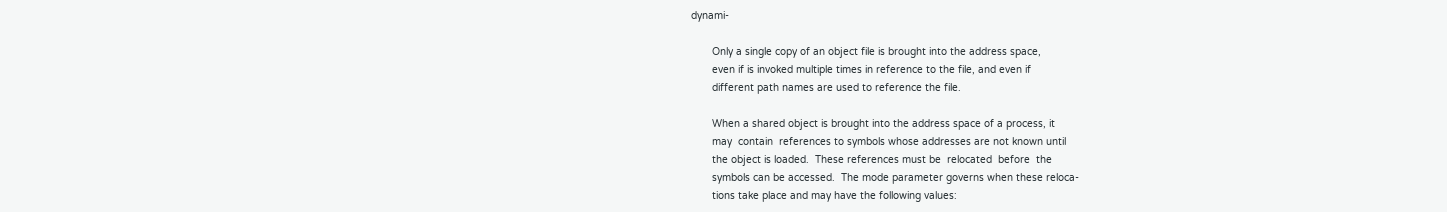dynami‐

       Only a single copy of an object file is brought into the address space,
       even if is invoked multiple times in reference to the file, and even if
       different path names are used to reference the file.

       When a shared object is brought into the address space of a process, it
       may  contain  references to symbols whose addresses are not known until
       the object is loaded.  These references must be  relocated  before  the
       symbols can be accessed.  The mode parameter governs when these reloca‐
       tions take place and may have the following values: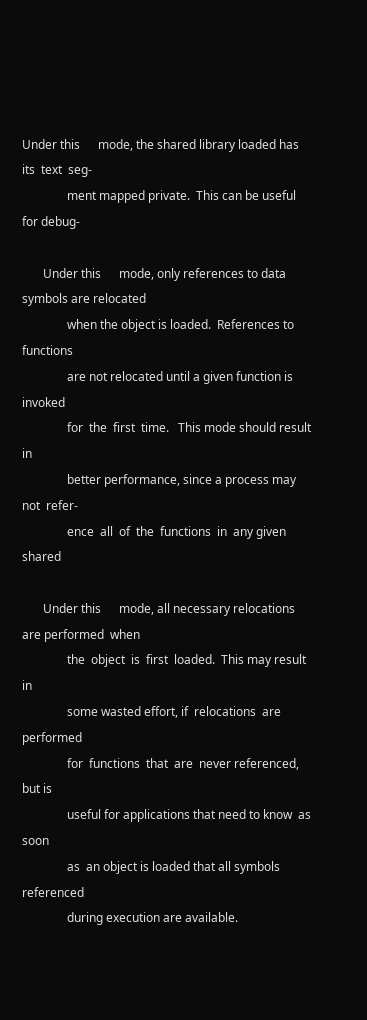Under this      mode, the shared library loaded has its  text  seg‐
               ment mapped private.  This can be useful for debug‐

       Under this      mode, only references to data symbols are relocated
               when the object is loaded.  References to functions
               are not relocated until a given function is invoked
               for  the  first  time.   This mode should result in
               better performance, since a process may not  refer‐
               ence  all  of  the  functions  in  any given shared

       Under this      mode, all necessary relocations are performed  when
               the  object  is  first  loaded.  This may result in
               some wasted effort, if  relocations  are  performed
               for  functions  that  are  never referenced, but is
               useful for applications that need to know  as  soon
               as  an object is loaded that all symbols referenced
               during execution are available.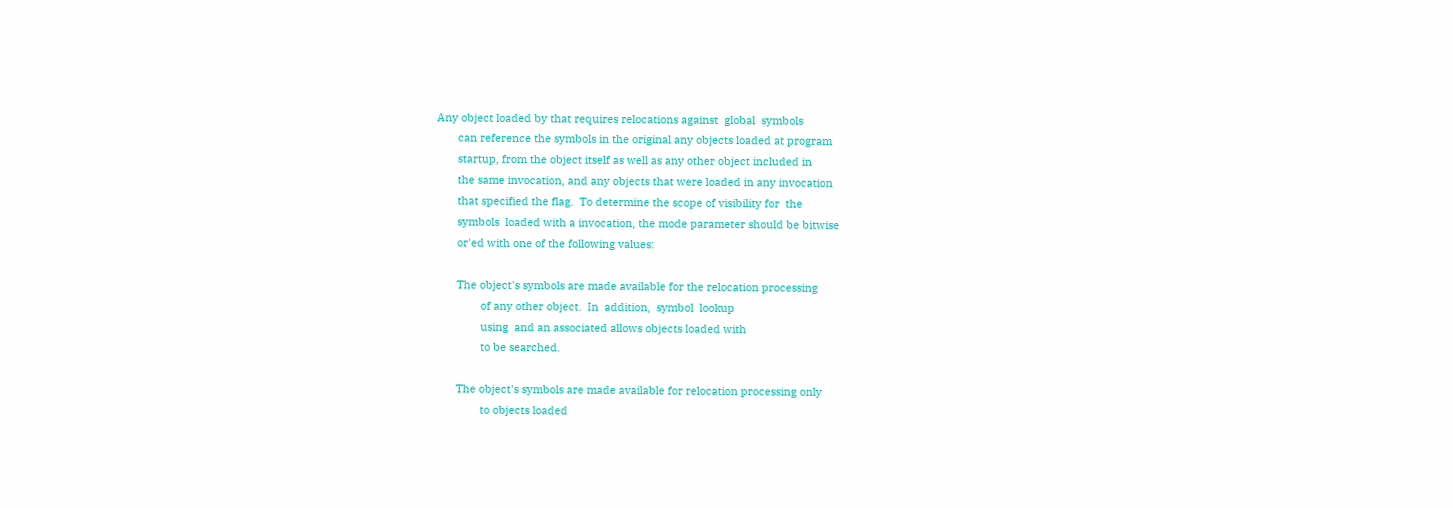Any object loaded by that requires relocations against  global  symbols
       can reference the symbols in the original any objects loaded at program
       startup, from the object itself as well as any other object included in
       the same invocation, and any objects that were loaded in any invocation
       that specified the flag.  To determine the scope of visibility for  the
       symbols  loaded with a invocation, the mode parameter should be bitwise
       or'ed with one of the following values:

       The object's symbols are made available for the relocation processing
               of any other object.  In  addition,  symbol  lookup
               using  and an associated allows objects loaded with
               to be searched.

       The object's symbols are made available for relocation processing only
               to objects loaded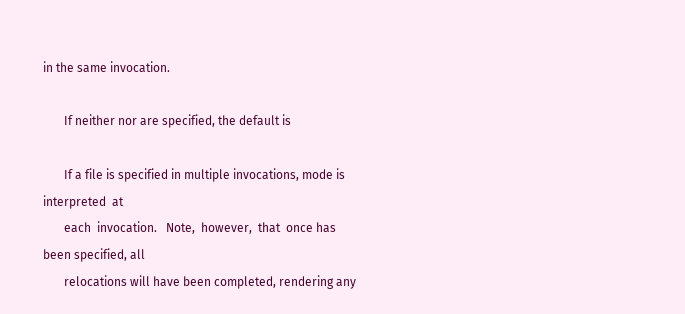in the same invocation.

       If neither nor are specified, the default is

       If a file is specified in multiple invocations, mode is interpreted  at
       each  invocation.   Note,  however,  that  once has been specified, all
       relocations will have been completed, rendering any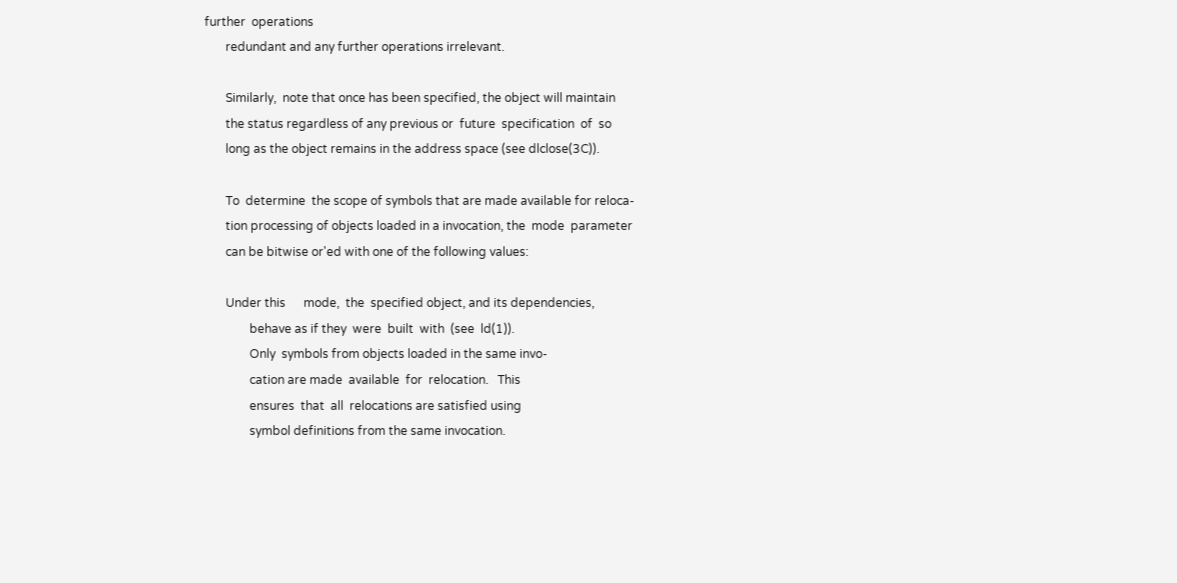further  operations
       redundant and any further operations irrelevant.

       Similarly,  note that once has been specified, the object will maintain
       the status regardless of any previous or  future  specification  of  so
       long as the object remains in the address space (see dlclose(3C)).

       To  determine  the scope of symbols that are made available for reloca‐
       tion processing of objects loaded in a invocation, the  mode  parameter
       can be bitwise or'ed with one of the following values:

       Under this      mode,  the  specified object, and its dependencies,
               behave as if they  were  built  with  (see  ld(1)).
               Only  symbols from objects loaded in the same invo‐
               cation are made  available  for  relocation.   This
               ensures  that  all  relocations are satisfied using
               symbol definitions from the same invocation.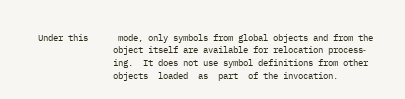Under this      mode, only symbols from global objects and from the
               object itself are available for relocation process‐
               ing.  It does not use symbol definitions from other
               objects  loaded  as  part  of the invocation.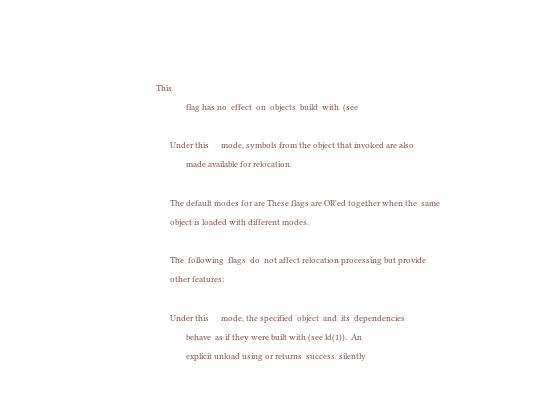This
               flag has no  effect  on  objects  build  with  (see

       Under this      mode, symbols from the object that invoked are also
               made available for relocation.

       The default modes for are These flags are OR'ed together when the  same
       object is loaded with different modes.

       The  following  flags  do  not affect relocation processing but provide
       other features:

       Under this      mode, the specified  object  and  its  dependencies
               behave  as if they were built with (see ld(1)).  An
               explicit unload using or returns  success  silently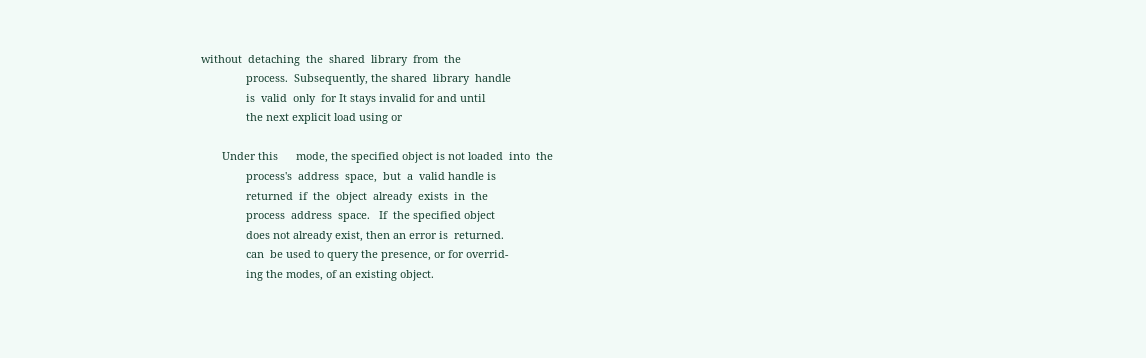without  detaching  the  shared  library  from  the
               process.  Subsequently, the shared  library  handle
               is  valid  only  for It stays invalid for and until
               the next explicit load using or

       Under this      mode, the specified object is not loaded  into  the
               process's  address  space,  but  a  valid handle is
               returned  if  the  object  already  exists  in  the
               process  address  space.   If  the specified object
               does not already exist, then an error is  returned.
               can  be used to query the presence, or for overrid‐
               ing the modes, of an existing object.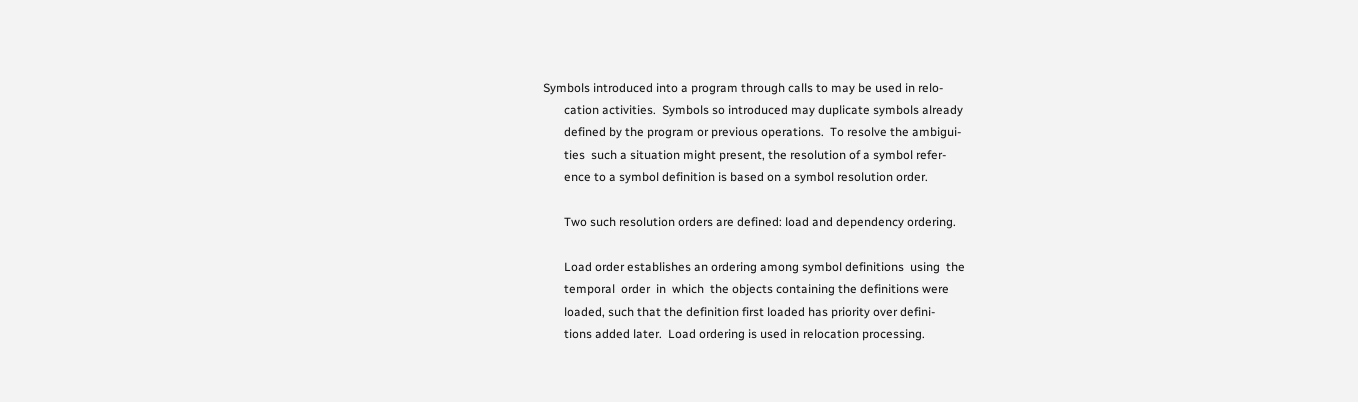Symbols introduced into a program through calls to may be used in relo‐
       cation activities.  Symbols so introduced may duplicate symbols already
       defined by the program or previous operations.  To resolve the ambigui‐
       ties  such a situation might present, the resolution of a symbol refer‐
       ence to a symbol definition is based on a symbol resolution order.

       Two such resolution orders are defined: load and dependency ordering.

       Load order establishes an ordering among symbol definitions  using  the
       temporal  order  in  which  the objects containing the definitions were
       loaded, such that the definition first loaded has priority over defini‐
       tions added later.  Load ordering is used in relocation processing.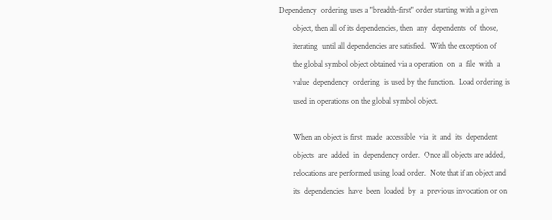Dependency  ordering uses a "breadth-first" order starting with a given
       object, then all of its dependencies, then  any  dependents  of  those,
       iterating  until all dependencies are satisfied.  With the exception of
       the global symbol object obtained via a operation  on  a  file  with  a
       value  dependency  ordering  is used by the function.  Load ordering is
       used in operations on the global symbol object.

       When an object is first  made  accessible  via  it  and  its  dependent
       objects  are  added  in  dependency order.  Once all objects are added,
       relocations are performed using load order.  Note that if an object and
       its  dependencies  have  been  loaded  by  a  previous invocation or on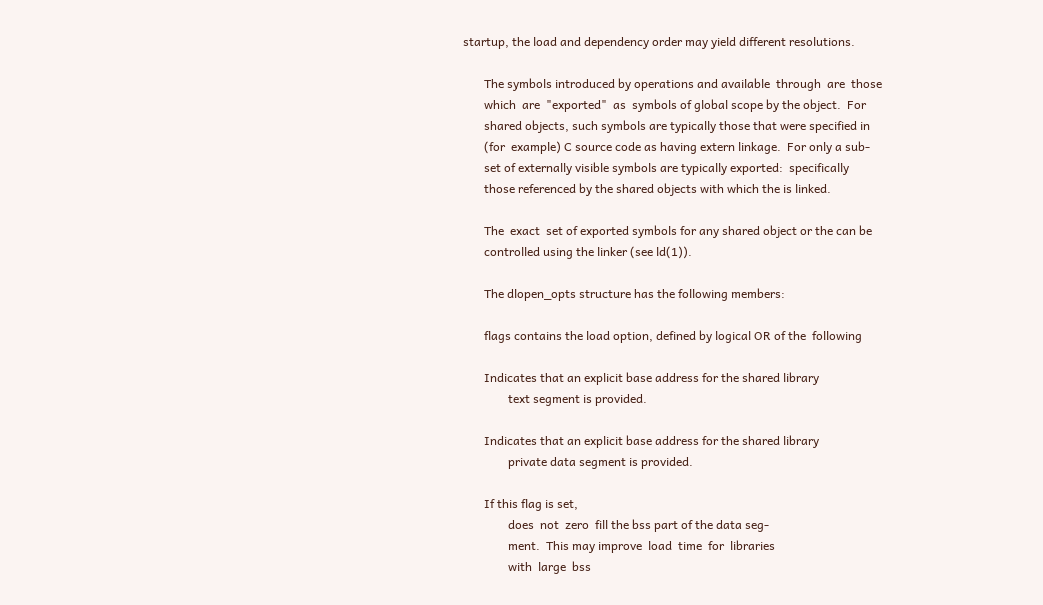startup, the load and dependency order may yield different resolutions.

       The symbols introduced by operations and available  through  are  those
       which  are  "exported"  as  symbols of global scope by the object.  For
       shared objects, such symbols are typically those that were specified in
       (for  example) C source code as having extern linkage.  For only a sub‐
       set of externally visible symbols are typically exported:  specifically
       those referenced by the shared objects with which the is linked.

       The  exact  set of exported symbols for any shared object or the can be
       controlled using the linker (see ld(1)).

       The dlopen_opts structure has the following members:

       flags contains the load option, defined by logical OR of the  following

       Indicates that an explicit base address for the shared library
               text segment is provided.

       Indicates that an explicit base address for the shared library
               private data segment is provided.

       If this flag is set,
               does  not  zero  fill the bss part of the data seg‐
               ment.  This may improve  load  time  for  libraries
               with  large  bss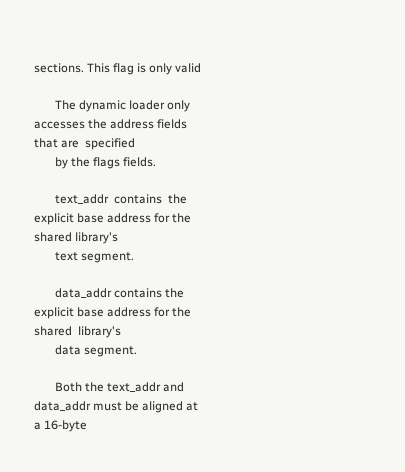sections. This flag is only valid

       The dynamic loader only accesses the address fields that are  specified
       by the flags fields.

       text_addr  contains  the explicit base address for the shared library's
       text segment.

       data_addr contains the explicit base address for the  shared  library's
       data segment.

       Both the text_addr and data_addr must be aligned at a 16-byte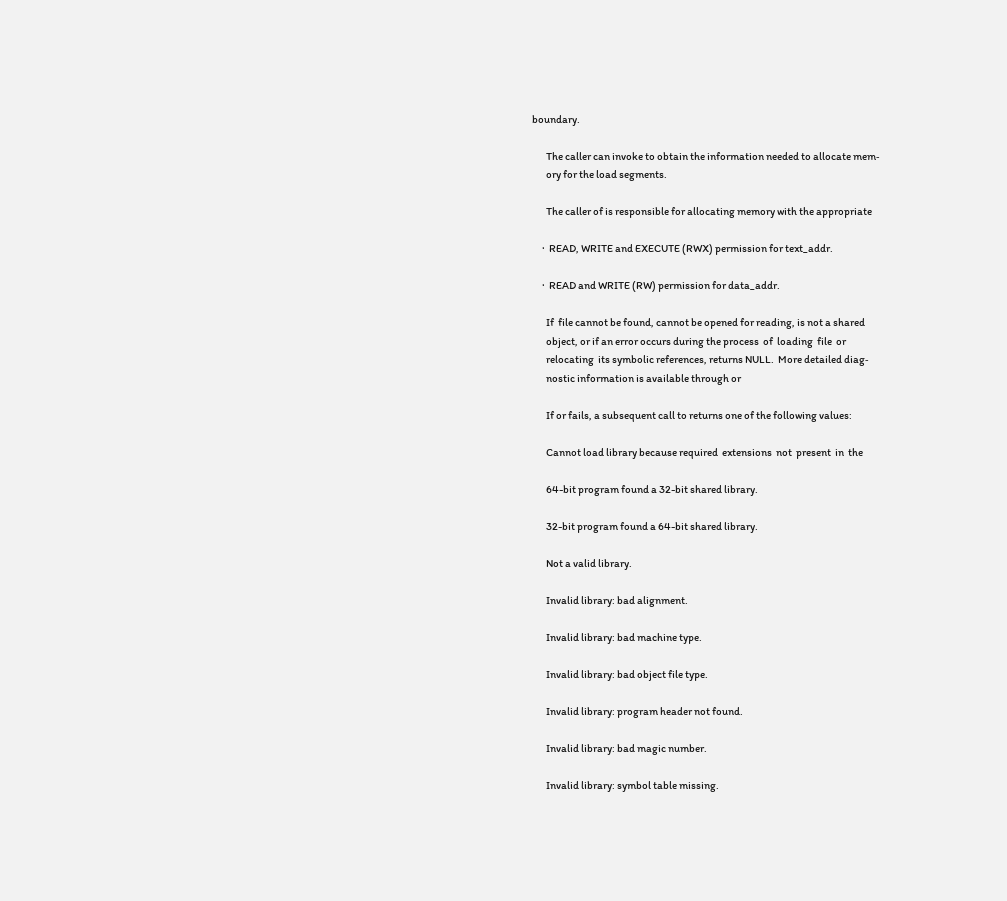boundary.

       The caller can invoke to obtain the information needed to allocate mem‐
       ory for the load segments.

       The caller of is responsible for allocating memory with the appropriate

     ·  READ, WRITE and EXECUTE (RWX) permission for text_addr.

     ·  READ and WRITE (RW) permission for data_addr.

       If  file cannot be found, cannot be opened for reading, is not a shared
       object, or if an error occurs during the process  of  loading  file  or
       relocating  its symbolic references, returns NULL.  More detailed diag‐
       nostic information is available through or

       If or fails, a subsequent call to returns one of the following values:

       Cannot load library because required  extensions  not  present  in  the

       64-bit program found a 32-bit shared library.

       32-bit program found a 64-bit shared library.

       Not a valid library.

       Invalid library: bad alignment.

       Invalid library: bad machine type.

       Invalid library: bad object file type.

       Invalid library: program header not found.

       Invalid library: bad magic number.

       Invalid library: symbol table missing.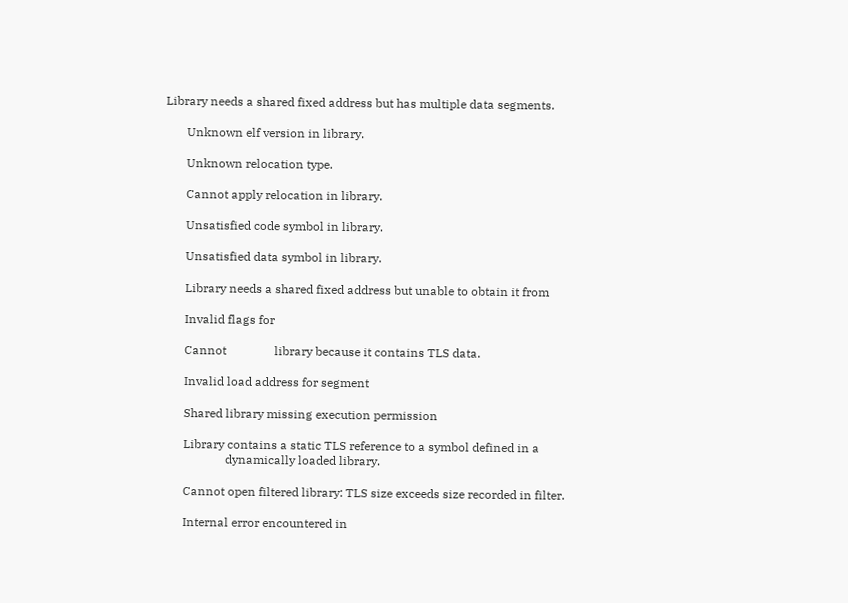Library needs a shared fixed address but has multiple data segments.

       Unknown elf version in library.

       Unknown relocation type.

       Cannot apply relocation in library.

       Unsatisfied code symbol in library.

       Unsatisfied data symbol in library.

       Library needs a shared fixed address but unable to obtain it from

       Invalid flags for

       Cannot                library because it contains TLS data.

       Invalid load address for segment

       Shared library missing execution permission

       Library contains a static TLS reference to a symbol defined in a
                     dynamically loaded library.

       Cannot open filtered library: TLS size exceeds size recorded in filter.

       Internal error encountered in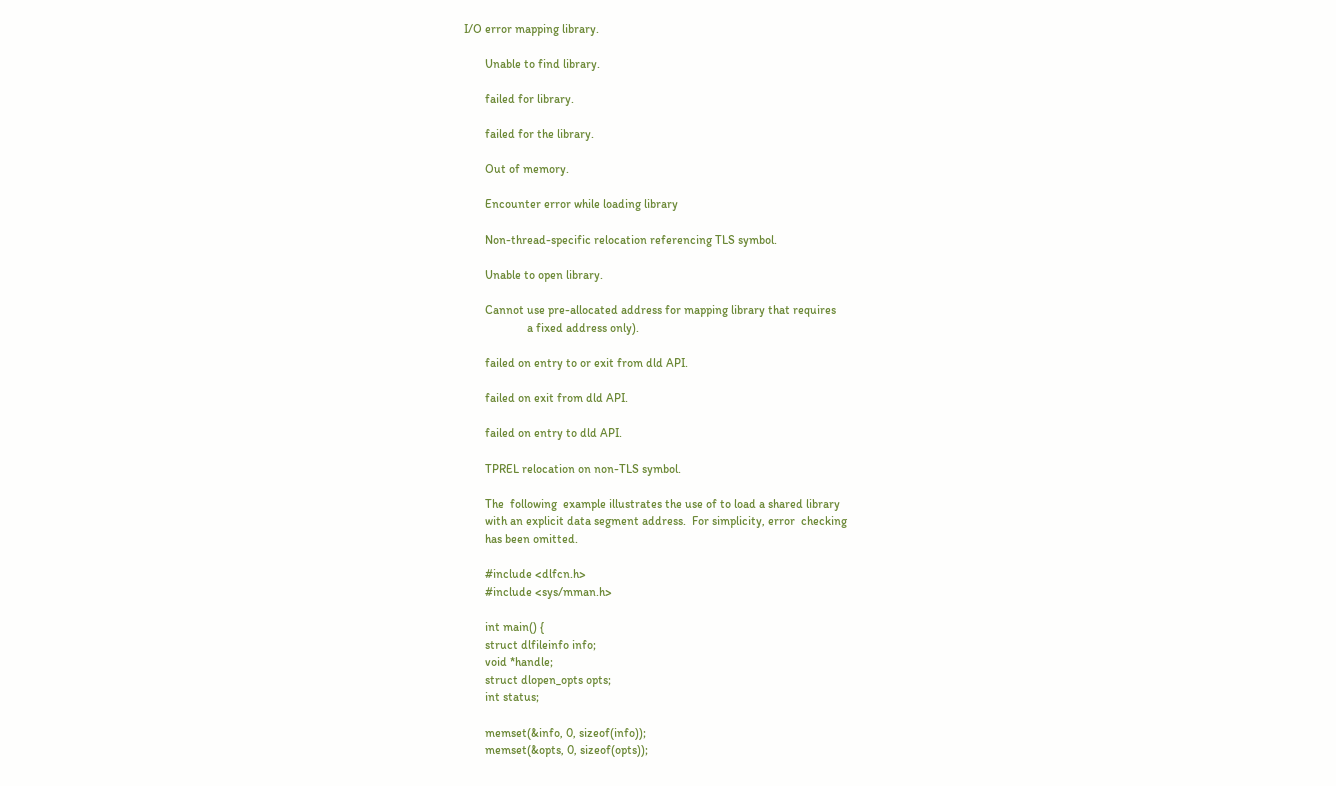I/O error mapping library.

       Unable to find library.

       failed for library.

       failed for the library.

       Out of memory.

       Encounter error while loading library

       Non-thread-specific relocation referencing TLS symbol.

       Unable to open library.

       Cannot use pre-allocated address for mapping library that requires
                     a fixed address only).

       failed on entry to or exit from dld API.

       failed on exit from dld API.

       failed on entry to dld API.

       TPREL relocation on non-TLS symbol.

       The  following  example illustrates the use of to load a shared library
       with an explicit data segment address.  For simplicity, error  checking
       has been omitted.

       #include <dlfcn.h>
       #include <sys/mman.h>

       int main() {
       struct dlfileinfo info;
       void *handle;
       struct dlopen_opts opts;
       int status;

       memset(&info, 0, sizeof(info));
       memset(&opts, 0, sizeof(opts));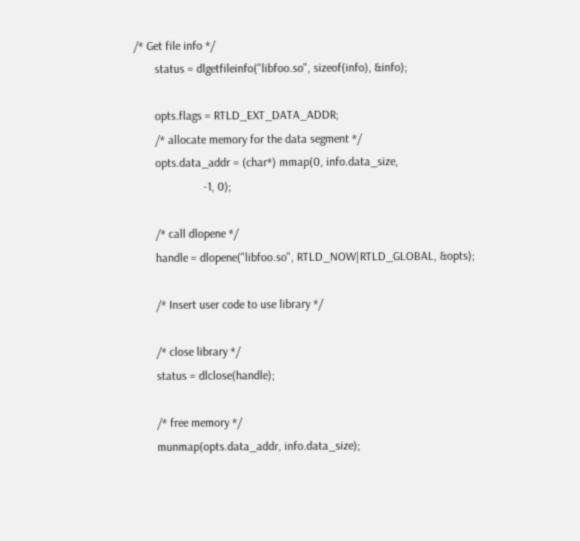/* Get file info */
       status = dlgetfileinfo("libfoo.so", sizeof(info), &info);

       opts.flags = RTLD_EXT_DATA_ADDR;
       /* allocate memory for the data segment */
       opts.data_addr = (char*) mmap(0, info.data_size,
                       -1, 0);

       /* call dlopene */
       handle = dlopene("libfoo.so", RTLD_NOW|RTLD_GLOBAL, &opts);

       /* Insert user code to use library */

       /* close library */
       status = dlclose(handle);

       /* free memory */
       munmap(opts.data_addr, info.data_size);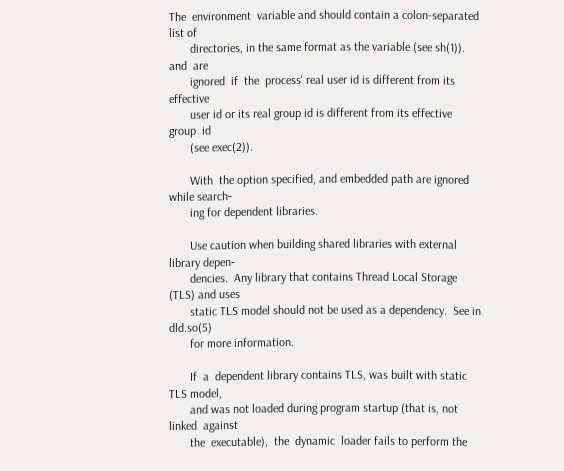The  environment  variable and should contain a colon-separated list of
       directories, in the same format as the variable (see sh(1)).   and  are
       ignored  if  the  process' real user id is different from its effective
       user id or its real group id is different from its effective  group  id
       (see exec(2)).

       With  the option specified, and embedded path are ignored while search‐
       ing for dependent libraries.

       Use caution when building shared libraries with external library depen‐
       dencies.  Any library that contains Thread Local Storage (TLS) and uses
       static TLS model should not be used as a dependency.  See in  dld.so(5)
       for more information.

       If  a  dependent library contains TLS, was built with static TLS model,
       and was not loaded during program startup (that is, not linked  against
       the  executable),  the  dynamic  loader fails to perform the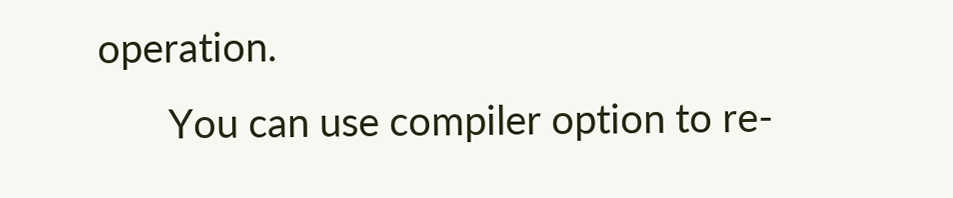operation.
       You can use compiler option to re-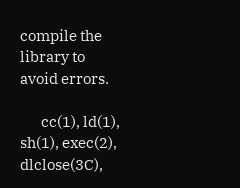compile the library to avoid errors.

       cc(1), ld(1), sh(1), exec(2),  dlclose(3C),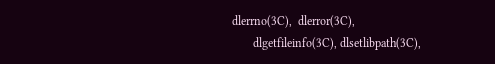dlerrno(3C),  dlerror(3C),
       dlgetfileinfo(3C), dlsetlibpath(3C),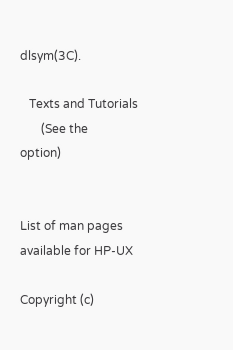dlsym(3C).

   Texts and Tutorials
       (See the        option)


List of man pages available for HP-UX

Copyright (c)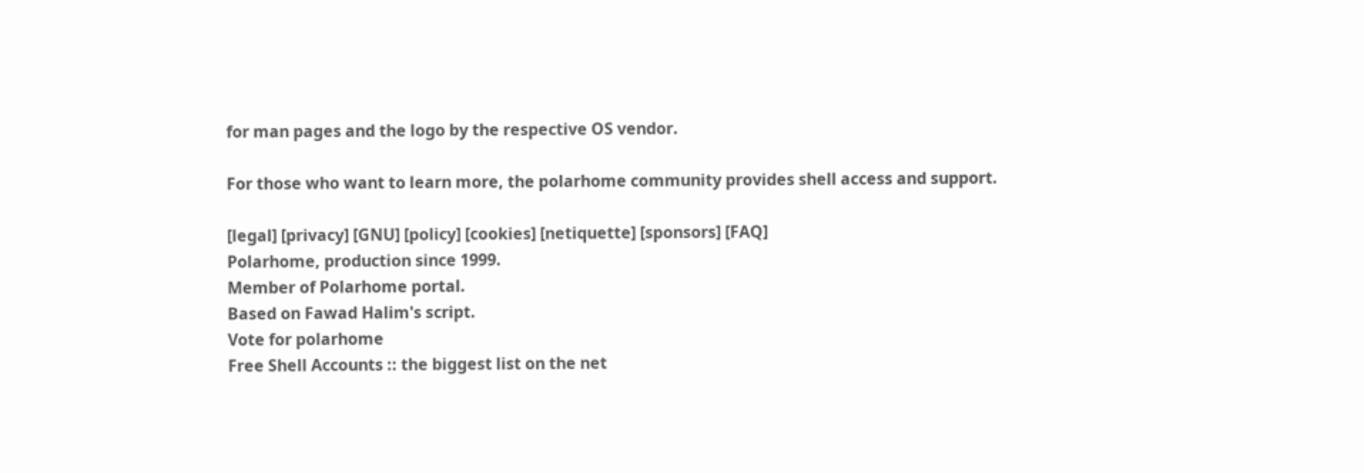for man pages and the logo by the respective OS vendor.

For those who want to learn more, the polarhome community provides shell access and support.

[legal] [privacy] [GNU] [policy] [cookies] [netiquette] [sponsors] [FAQ]
Polarhome, production since 1999.
Member of Polarhome portal.
Based on Fawad Halim's script.
Vote for polarhome
Free Shell Accounts :: the biggest list on the net